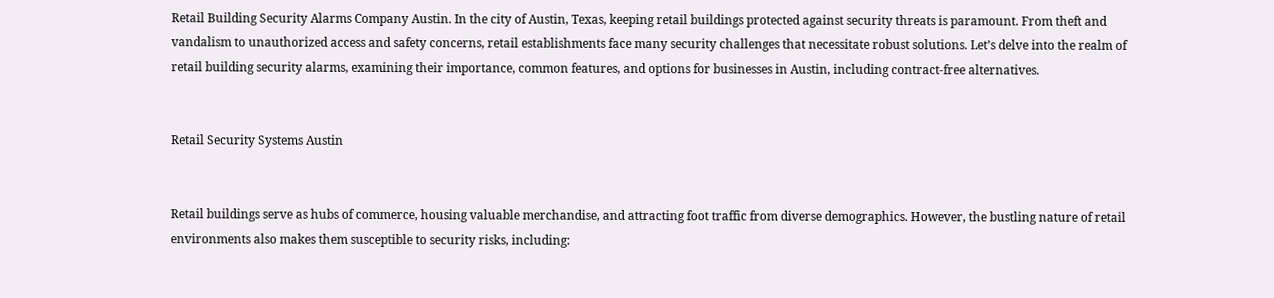Retail Building Security Alarms Company Austin. In the city of Austin, Texas, keeping retail buildings protected against security threats is paramount. From theft and vandalism to unauthorized access and safety concerns, retail establishments face many security challenges that necessitate robust solutions. Let’s delve into the realm of retail building security alarms, examining their importance, common features, and options for businesses in Austin, including contract-free alternatives.


Retail Security Systems Austin


Retail buildings serve as hubs of commerce, housing valuable merchandise, and attracting foot traffic from diverse demographics. However, the bustling nature of retail environments also makes them susceptible to security risks, including: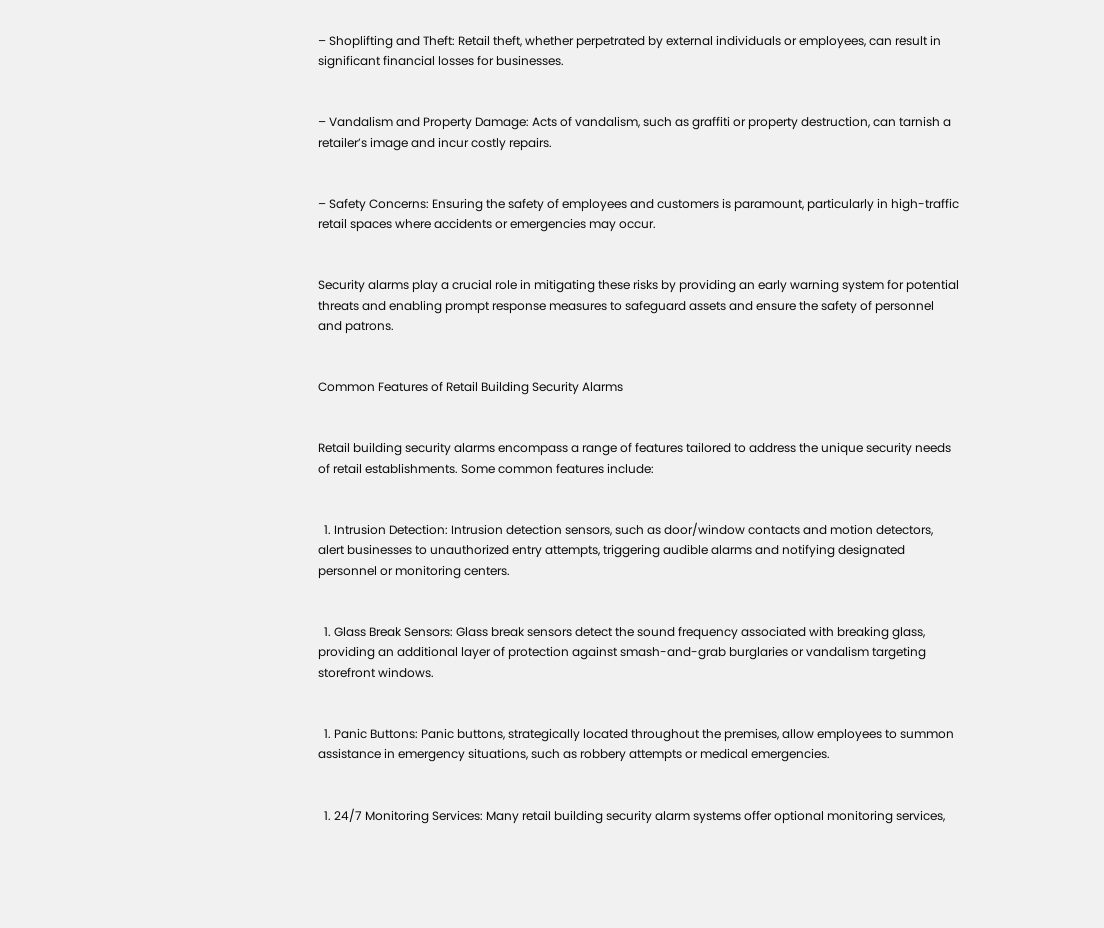– Shoplifting and Theft: Retail theft, whether perpetrated by external individuals or employees, can result in significant financial losses for businesses.


– Vandalism and Property Damage: Acts of vandalism, such as graffiti or property destruction, can tarnish a retailer’s image and incur costly repairs.


– Safety Concerns: Ensuring the safety of employees and customers is paramount, particularly in high-traffic retail spaces where accidents or emergencies may occur.


Security alarms play a crucial role in mitigating these risks by providing an early warning system for potential threats and enabling prompt response measures to safeguard assets and ensure the safety of personnel and patrons.


Common Features of Retail Building Security Alarms


Retail building security alarms encompass a range of features tailored to address the unique security needs of retail establishments. Some common features include:


  1. Intrusion Detection: Intrusion detection sensors, such as door/window contacts and motion detectors, alert businesses to unauthorized entry attempts, triggering audible alarms and notifying designated personnel or monitoring centers.


  1. Glass Break Sensors: Glass break sensors detect the sound frequency associated with breaking glass, providing an additional layer of protection against smash-and-grab burglaries or vandalism targeting storefront windows.


  1. Panic Buttons: Panic buttons, strategically located throughout the premises, allow employees to summon assistance in emergency situations, such as robbery attempts or medical emergencies.


  1. 24/7 Monitoring Services: Many retail building security alarm systems offer optional monitoring services,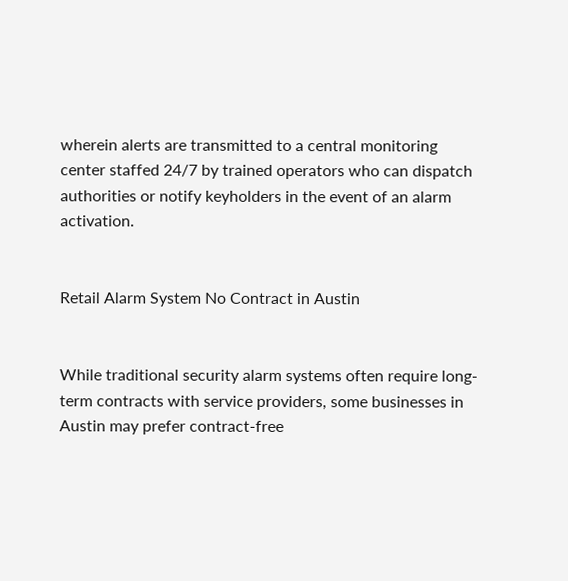wherein alerts are transmitted to a central monitoring center staffed 24/7 by trained operators who can dispatch authorities or notify keyholders in the event of an alarm activation.


Retail Alarm System No Contract in Austin


While traditional security alarm systems often require long-term contracts with service providers, some businesses in Austin may prefer contract-free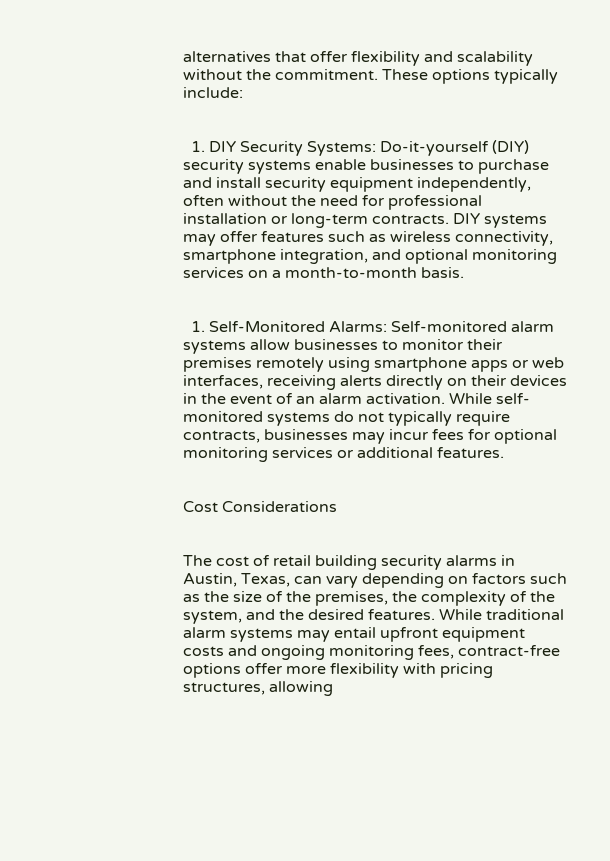alternatives that offer flexibility and scalability without the commitment. These options typically include:


  1. DIY Security Systems: Do-it-yourself (DIY) security systems enable businesses to purchase and install security equipment independently, often without the need for professional installation or long-term contracts. DIY systems may offer features such as wireless connectivity, smartphone integration, and optional monitoring services on a month-to-month basis.


  1. Self-Monitored Alarms: Self-monitored alarm systems allow businesses to monitor their premises remotely using smartphone apps or web interfaces, receiving alerts directly on their devices in the event of an alarm activation. While self-monitored systems do not typically require contracts, businesses may incur fees for optional monitoring services or additional features.


Cost Considerations


The cost of retail building security alarms in Austin, Texas, can vary depending on factors such as the size of the premises, the complexity of the system, and the desired features. While traditional alarm systems may entail upfront equipment costs and ongoing monitoring fees, contract-free options offer more flexibility with pricing structures, allowing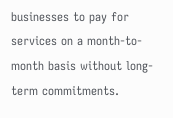businesses to pay for services on a month-to-month basis without long-term commitments.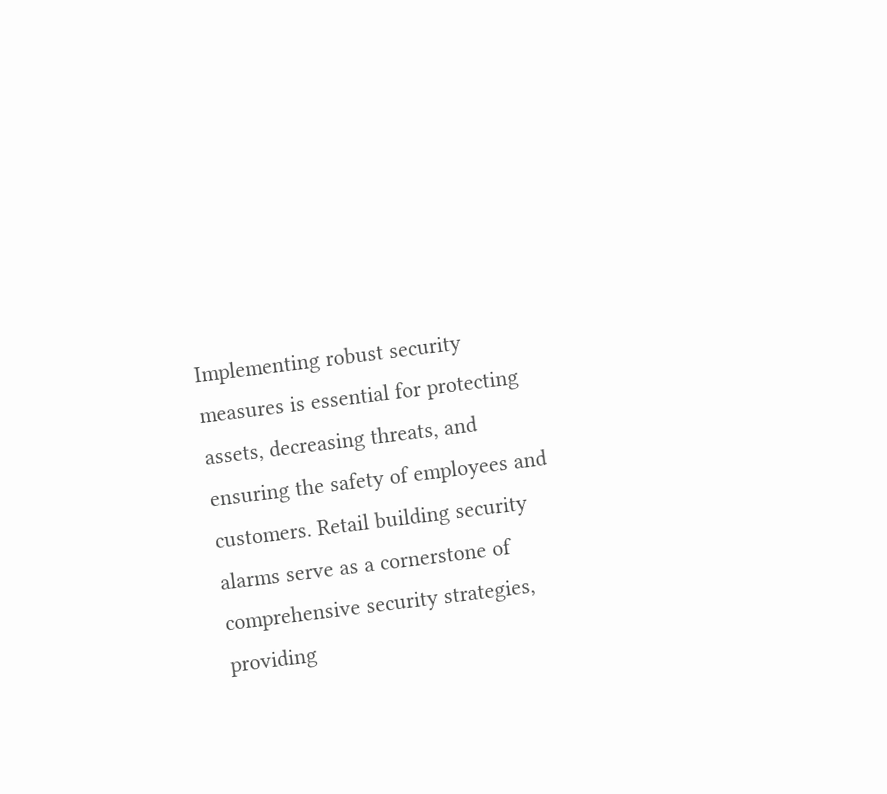Implementing robust security measures is essential for protecting assets, decreasing threats, and ensuring the safety of employees and customers. Retail building security alarms serve as a cornerstone of comprehensive security strategies, providing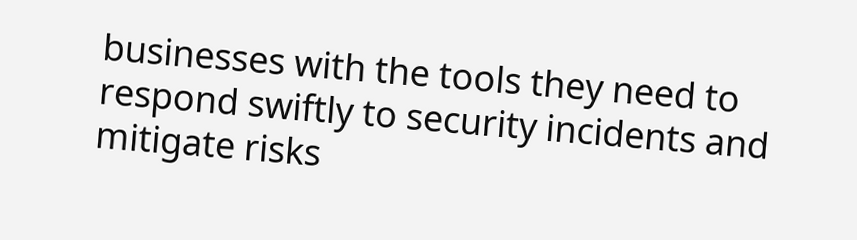businesses with the tools they need to respond swiftly to security incidents and mitigate risks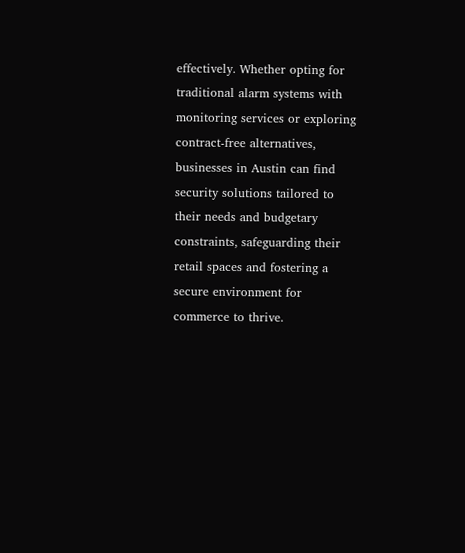effectively. Whether opting for traditional alarm systems with monitoring services or exploring contract-free alternatives, businesses in Austin can find security solutions tailored to their needs and budgetary constraints, safeguarding their retail spaces and fostering a secure environment for commerce to thrive.